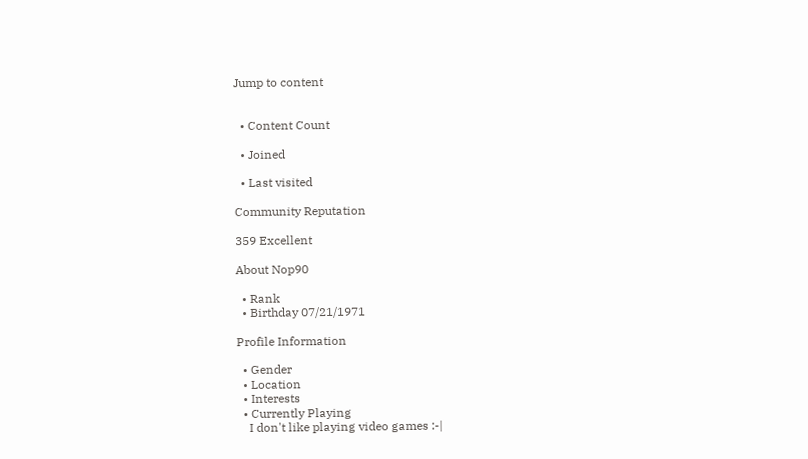Jump to content


  • Content Count

  • Joined

  • Last visited

Community Reputation

359 Excellent

About Nop90

  • Rank
  • Birthday 07/21/1971

Profile Information

  • Gender
  • Location
  • Interests
  • Currently Playing
    I don't like playing video games :-|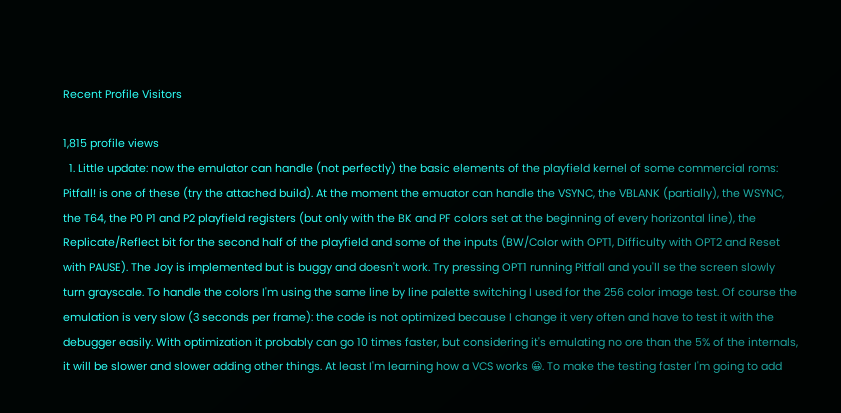Recent Profile Visitors

1,815 profile views
  1. Little update: now the emulator can handle (not perfectly) the basic elements of the playfield kernel of some commercial roms: Pitfall! is one of these (try the attached build). At the moment the emuator can handle the VSYNC, the VBLANK (partially), the WSYNC, the T64, the P0 P1 and P2 playfield registers (but only with the BK and PF colors set at the beginning of every horizontal line), the Replicate/Reflect bit for the second half of the playfield and some of the inputs (BW/Color with OPT1, Difficulty with OPT2 and Reset with PAUSE). The Joy is implemented but is buggy and doesn't work. Try pressing OPT1 running Pitfall and you'll se the screen slowly turn grayscale. To handle the colors I'm using the same line by line palette switching I used for the 256 color image test. Of course the emulation is very slow (3 seconds per frame): the code is not optimized because I change it very often and have to test it with the debugger easily. With optimization it probably can go 10 times faster, but considering it's emulating no ore than the 5% of the internals, it will be slower and slower adding other things. At least I'm learning how a VCS works 😀. To make the testing faster I'm going to add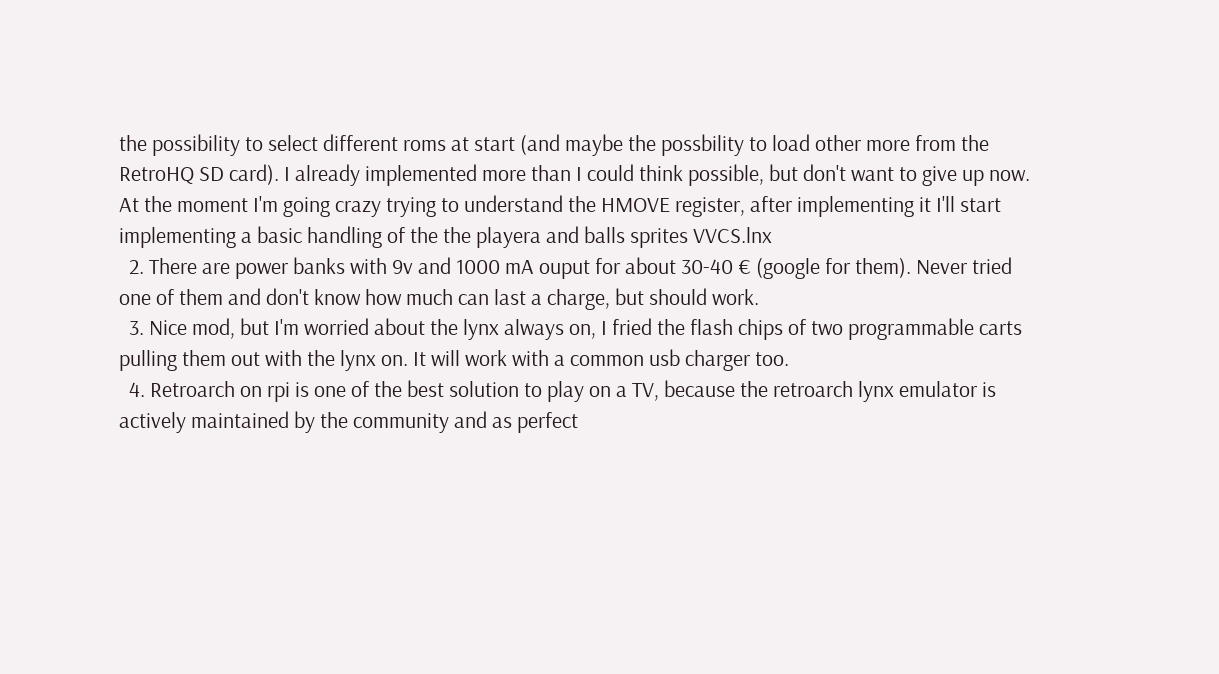the possibility to select different roms at start (and maybe the possbility to load other more from the RetroHQ SD card). I already implemented more than I could think possible, but don't want to give up now. At the moment I'm going crazy trying to understand the HMOVE register, after implementing it I'll start implementing a basic handling of the the playera and balls sprites VVCS.lnx
  2. There are power banks with 9v and 1000 mA ouput for about 30-40 € (google for them). Never tried one of them and don't know how much can last a charge, but should work.
  3. Nice mod, but I'm worried about the lynx always on, I fried the flash chips of two programmable carts pulling them out with the lynx on. It will work with a common usb charger too.
  4. Retroarch on rpi is one of the best solution to play on a TV, because the retroarch lynx emulator is actively maintained by the community and as perfect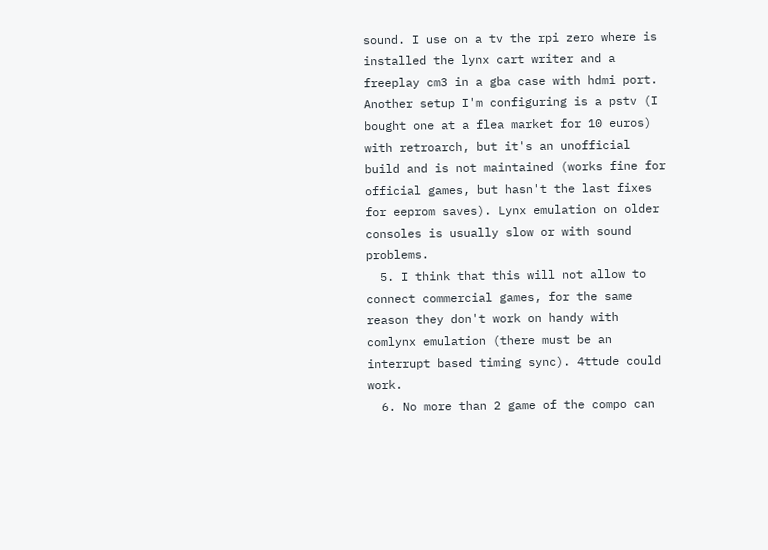sound. I use on a tv the rpi zero where is installed the lynx cart writer and a freeplay cm3 in a gba case with hdmi port. Another setup I'm configuring is a pstv (I bought one at a flea market for 10 euros) with retroarch, but it's an unofficial build and is not maintained (works fine for official games, but hasn't the last fixes for eeprom saves). Lynx emulation on older consoles is usually slow or with sound problems.
  5. I think that this will not allow to connect commercial games, for the same reason they don't work on handy with comlynx emulation (there must be an interrupt based timing sync). 4ttude could work.
  6. No more than 2 game of the compo can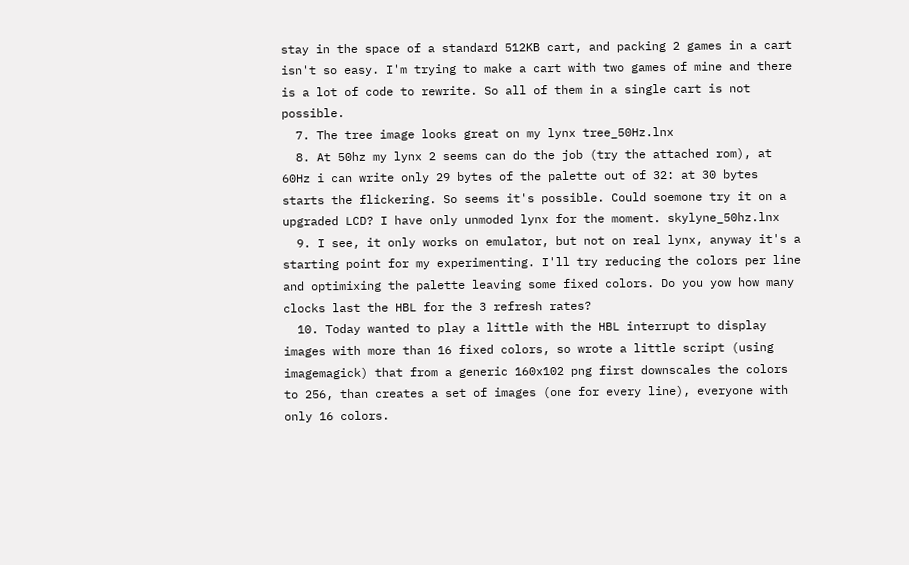stay in the space of a standard 512KB cart, and packing 2 games in a cart isn't so easy. I'm trying to make a cart with two games of mine and there is a lot of code to rewrite. So all of them in a single cart is not possible.
  7. The tree image looks great on my lynx tree_50Hz.lnx
  8. At 50hz my lynx 2 seems can do the job (try the attached rom), at 60Hz i can write only 29 bytes of the palette out of 32: at 30 bytes starts the flickering. So seems it's possible. Could soemone try it on a upgraded LCD? I have only unmoded lynx for the moment. skylyne_50hz.lnx
  9. I see, it only works on emulator, but not on real lynx, anyway it's a starting point for my experimenting. I'll try reducing the colors per line and optimixing the palette leaving some fixed colors. Do you yow how many clocks last the HBL for the 3 refresh rates?
  10. Today wanted to play a little with the HBL interrupt to display images with more than 16 fixed colors, so wrote a little script (using imagemagick) that from a generic 160x102 png first downscales the colors to 256, than creates a set of images (one for every line), everyone with only 16 colors.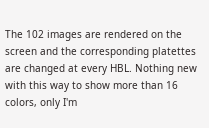The 102 images are rendered on the screen and the corresponding platettes are changed at every HBL. Nothing new with this way to show more than 16 colors, only I'm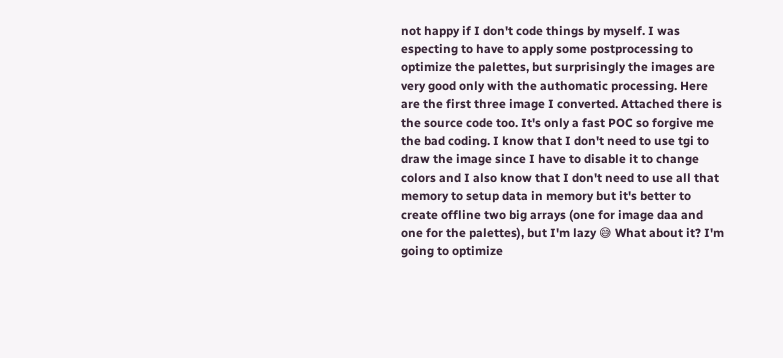not happy if I don't code things by myself. I was especting to have to apply some postprocessing to optimize the palettes, but surprisingly the images are very good only with the authomatic processing. Here are the first three image I converted. Attached there is the source code too. It's only a fast POC so forgive me the bad coding. I know that I don't need to use tgi to draw the image since I have to disable it to change colors and I also know that I don't need to use all that memory to setup data in memory but it's better to create offline two big arrays (one for image daa and one for the palettes), but I'm lazy 😅 What about it? I'm going to optimize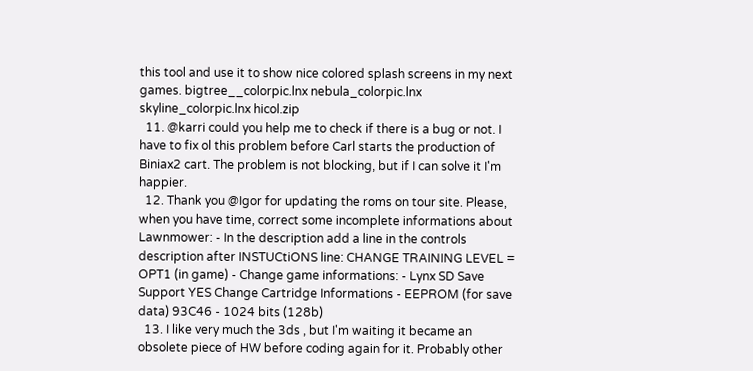this tool and use it to show nice colored splash screens in my next games. bigtree__colorpic.lnx nebula_colorpic.lnx skyline_colorpic.lnx hicol.zip
  11. @karri could you help me to check if there is a bug or not. I have to fix ol this problem before Carl starts the production of Biniax2 cart. The problem is not blocking, but if I can solve it I'm happier.
  12. Thank you @Igor for updating the roms on tour site. Please, when you have time, correct some incomplete informations about Lawnmower: - In the description add a line in the controls description after INSTUCtiONS line: CHANGE TRAINING LEVEL = OPT1 (in game) - Change game informations: - Lynx SD Save Support YES Change Cartridge Informations - EEPROM (for save data) 93C46 - 1024 bits (128b)
  13. I like very much the 3ds , but I'm waiting it became an obsolete piece of HW before coding again for it. Probably other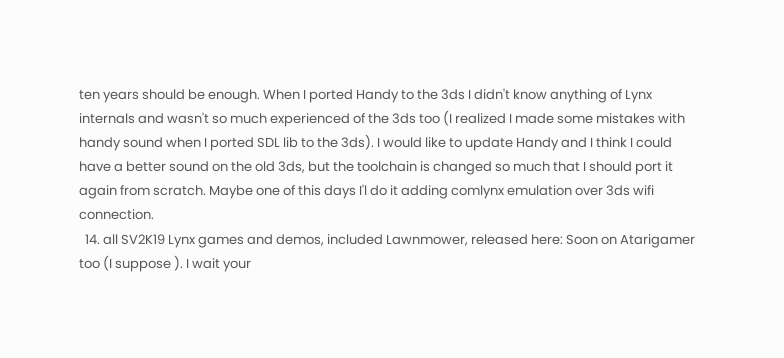ten years should be enough. When I ported Handy to the 3ds I didn't know anything of Lynx internals and wasn't so much experienced of the 3ds too (I realized I made some mistakes with handy sound when I ported SDL lib to the 3ds). I would like to update Handy and I think I could have a better sound on the old 3ds, but the toolchain is changed so much that I should port it again from scratch. Maybe one of this days I'l do it adding comlynx emulation over 3ds wifi connection.
  14. all SV2K19 Lynx games and demos, included Lawnmower, released here: Soon on Atarigamer too (I suppose ). I wait your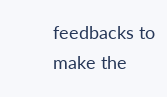feedbacks to make the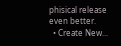phisical release even better.
  • Create New...